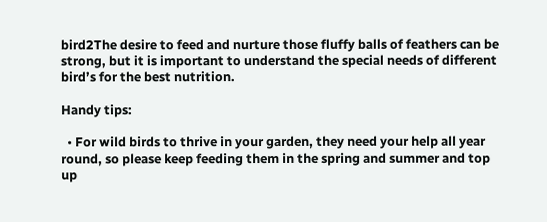bird2The desire to feed and nurture those fluffy balls of feathers can be strong, but it is important to understand the special needs of different bird’s for the best nutrition.

Handy tips:

  • For wild birds to thrive in your garden, they need your help all year round, so please keep feeding them in the spring and summer and top up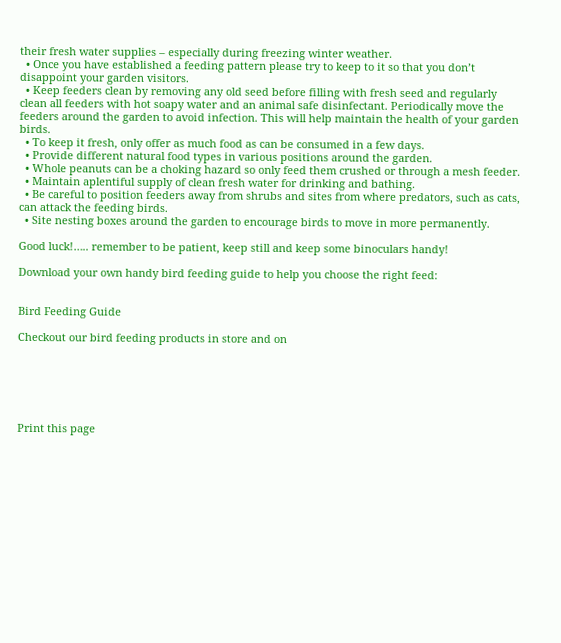their fresh water supplies – especially during freezing winter weather.
  • Once you have established a feeding pattern please try to keep to it so that you don’t disappoint your garden visitors.
  • Keep feeders clean by removing any old seed before filling with fresh seed and regularly clean all feeders with hot soapy water and an animal safe disinfectant. Periodically move the feeders around the garden to avoid infection. This will help maintain the health of your garden birds.
  • To keep it fresh, only offer as much food as can be consumed in a few days.
  • Provide different natural food types in various positions around the garden.
  • Whole peanuts can be a choking hazard so only feed them crushed or through a mesh feeder.
  • Maintain aplentiful supply of clean fresh water for drinking and bathing.
  • Be careful to position feeders away from shrubs and sites from where predators, such as cats, can attack the feeding birds.
  • Site nesting boxes around the garden to encourage birds to move in more permanently.

Good luck!….. remember to be patient, keep still and keep some binoculars handy!

Download your own handy bird feeding guide to help you choose the right feed:


Bird Feeding Guide

Checkout our bird feeding products in store and on






Print this page